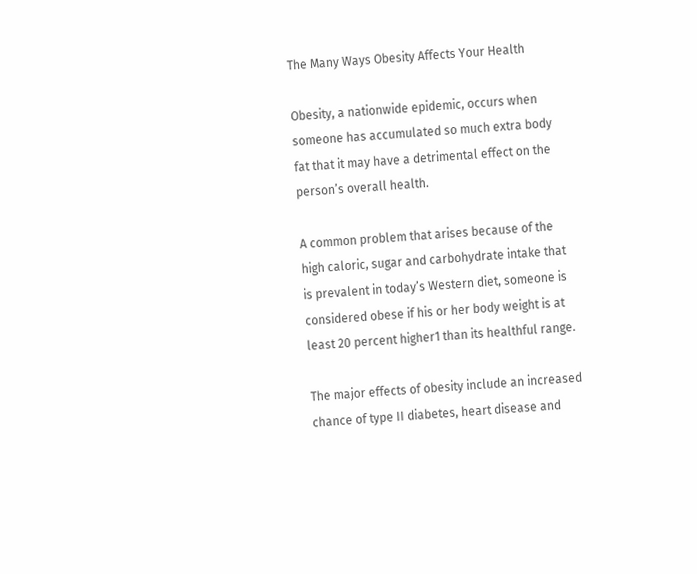The Many Ways Obesity Affects Your Health

Obesity, a nationwide epidemic, occurs when someone has accumulated so much extra body fat that it may have a detrimental effect on the person’s overall health.

A common problem that arises because of the high caloric, sugar and carbohydrate intake that is prevalent in today’s Western diet, someone is considered obese if his or her body weight is at least 20 percent higher1 than its healthful range.

The major effects of obesity include an increased chance of type II diabetes, heart disease and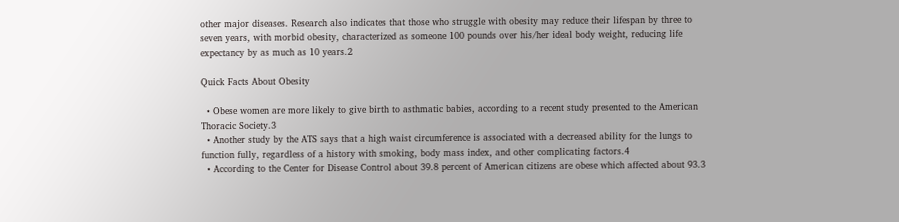other major diseases. Research also indicates that those who struggle with obesity may reduce their lifespan by three to seven years, with morbid obesity, characterized as someone 100 pounds over his/her ideal body weight, reducing life expectancy by as much as 10 years.2

Quick Facts About Obesity

  • Obese women are more likely to give birth to asthmatic babies, according to a recent study presented to the American Thoracic Society.3
  • Another study by the ATS says that a high waist circumference is associated with a decreased ability for the lungs to function fully, regardless of a history with smoking, body mass index, and other complicating factors.4
  • According to the Center for Disease Control about 39.8 percent of American citizens are obese which affected about 93.3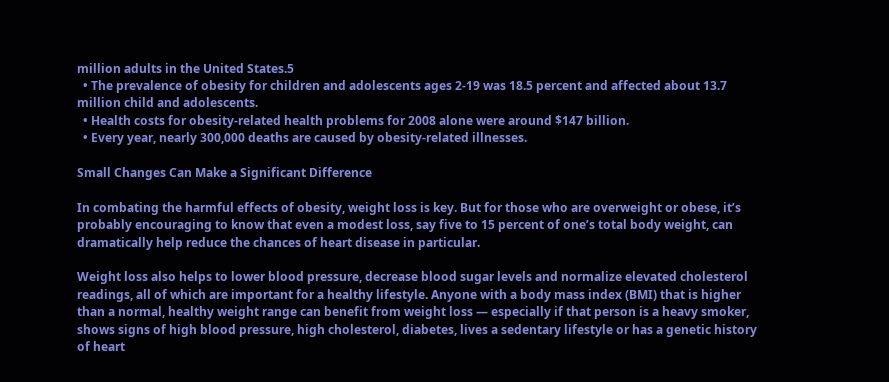million adults in the United States.5
  • The prevalence of obesity for children and adolescents ages 2-19 was 18.5 percent and affected about 13.7 million child and adolescents.
  • Health costs for obesity-related health problems for 2008 alone were around $147 billion.
  • Every year, nearly 300,000 deaths are caused by obesity-related illnesses.

Small Changes Can Make a Significant Difference

In combating the harmful effects of obesity, weight loss is key. But for those who are overweight or obese, it’s probably encouraging to know that even a modest loss, say five to 15 percent of one’s total body weight, can dramatically help reduce the chances of heart disease in particular.

Weight loss also helps to lower blood pressure, decrease blood sugar levels and normalize elevated cholesterol readings, all of which are important for a healthy lifestyle. Anyone with a body mass index (BMI) that is higher than a normal, healthy weight range can benefit from weight loss — especially if that person is a heavy smoker, shows signs of high blood pressure, high cholesterol, diabetes, lives a sedentary lifestyle or has a genetic history of heart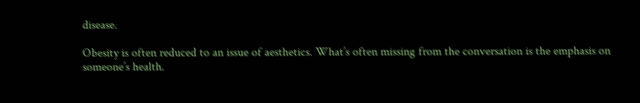disease.

Obesity is often reduced to an issue of aesthetics. What’s often missing from the conversation is the emphasis on someone’s health.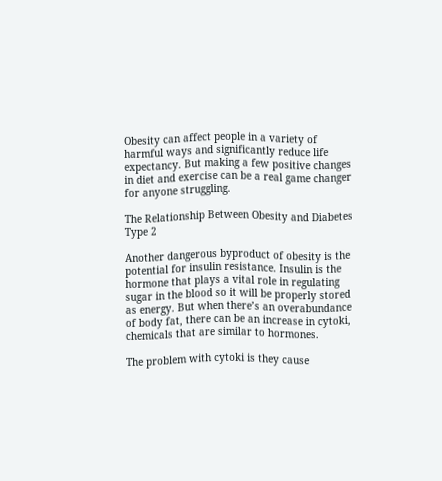Obesity can affect people in a variety of harmful ways and significantly reduce life expectancy. But making a few positive changes in diet and exercise can be a real game changer for anyone struggling.

The Relationship Between Obesity and Diabetes Type 2

Another dangerous byproduct of obesity is the potential for insulin resistance. Insulin is the hormone that plays a vital role in regulating sugar in the blood so it will be properly stored as energy. But when there’s an overabundance of body fat, there can be an increase in cytoki, chemicals that are similar to hormones.

The problem with cytoki is they cause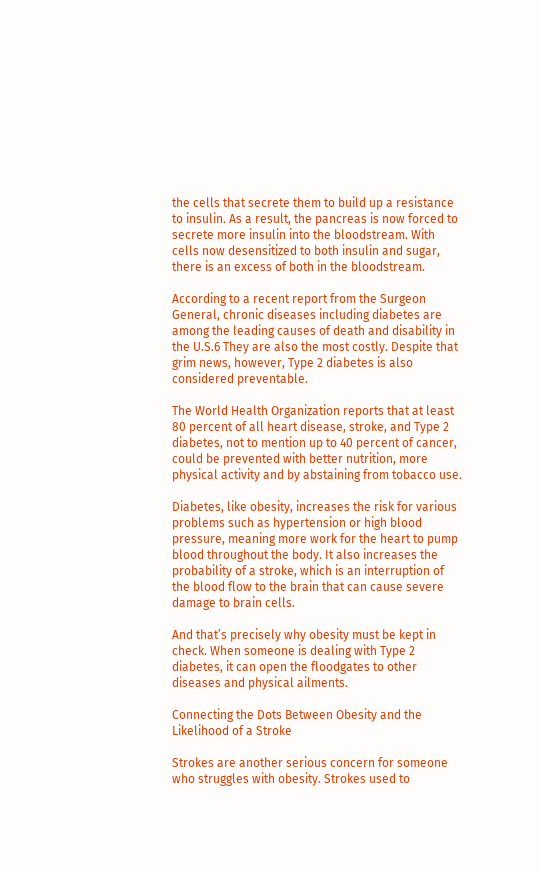the cells that secrete them to build up a resistance to insulin. As a result, the pancreas is now forced to secrete more insulin into the bloodstream. With cells now desensitized to both insulin and sugar, there is an excess of both in the bloodstream.

According to a recent report from the Surgeon General, chronic diseases including diabetes are among the leading causes of death and disability in the U.S.6 They are also the most costly. Despite that grim news, however, Type 2 diabetes is also considered preventable.

The World Health Organization reports that at least 80 percent of all heart disease, stroke, and Type 2 diabetes, not to mention up to 40 percent of cancer, could be prevented with better nutrition, more physical activity and by abstaining from tobacco use.

Diabetes, like obesity, increases the risk for various problems such as hypertension or high blood pressure, meaning more work for the heart to pump blood throughout the body. It also increases the probability of a stroke, which is an interruption of the blood flow to the brain that can cause severe damage to brain cells.

And that’s precisely why obesity must be kept in check. When someone is dealing with Type 2 diabetes, it can open the floodgates to other diseases and physical ailments.

Connecting the Dots Between Obesity and the Likelihood of a Stroke

Strokes are another serious concern for someone who struggles with obesity. Strokes used to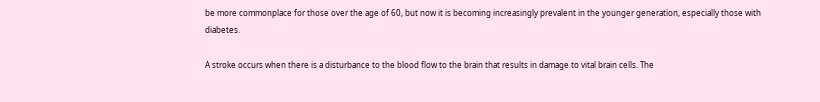be more commonplace for those over the age of 60, but now it is becoming increasingly prevalent in the younger generation, especially those with diabetes.

A stroke occurs when there is a disturbance to the blood flow to the brain that results in damage to vital brain cells. The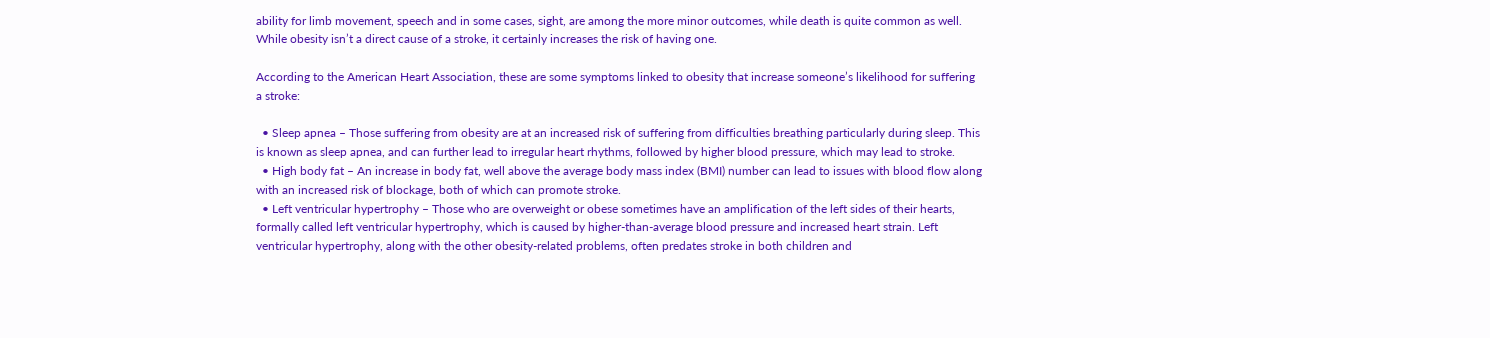ability for limb movement, speech and in some cases, sight, are among the more minor outcomes, while death is quite common as well. While obesity isn’t a direct cause of a stroke, it certainly increases the risk of having one.

According to the American Heart Association, these are some symptoms linked to obesity that increase someone’s likelihood for suffering a stroke:

  • Sleep apnea – Those suffering from obesity are at an increased risk of suffering from difficulties breathing particularly during sleep. This is known as sleep apnea, and can further lead to irregular heart rhythms, followed by higher blood pressure, which may lead to stroke.
  • High body fat – An increase in body fat, well above the average body mass index (BMI) number can lead to issues with blood flow along with an increased risk of blockage, both of which can promote stroke.
  • Left ventricular hypertrophy – Those who are overweight or obese sometimes have an amplification of the left sides of their hearts, formally called left ventricular hypertrophy, which is caused by higher-than-average blood pressure and increased heart strain. Left ventricular hypertrophy, along with the other obesity-related problems, often predates stroke in both children and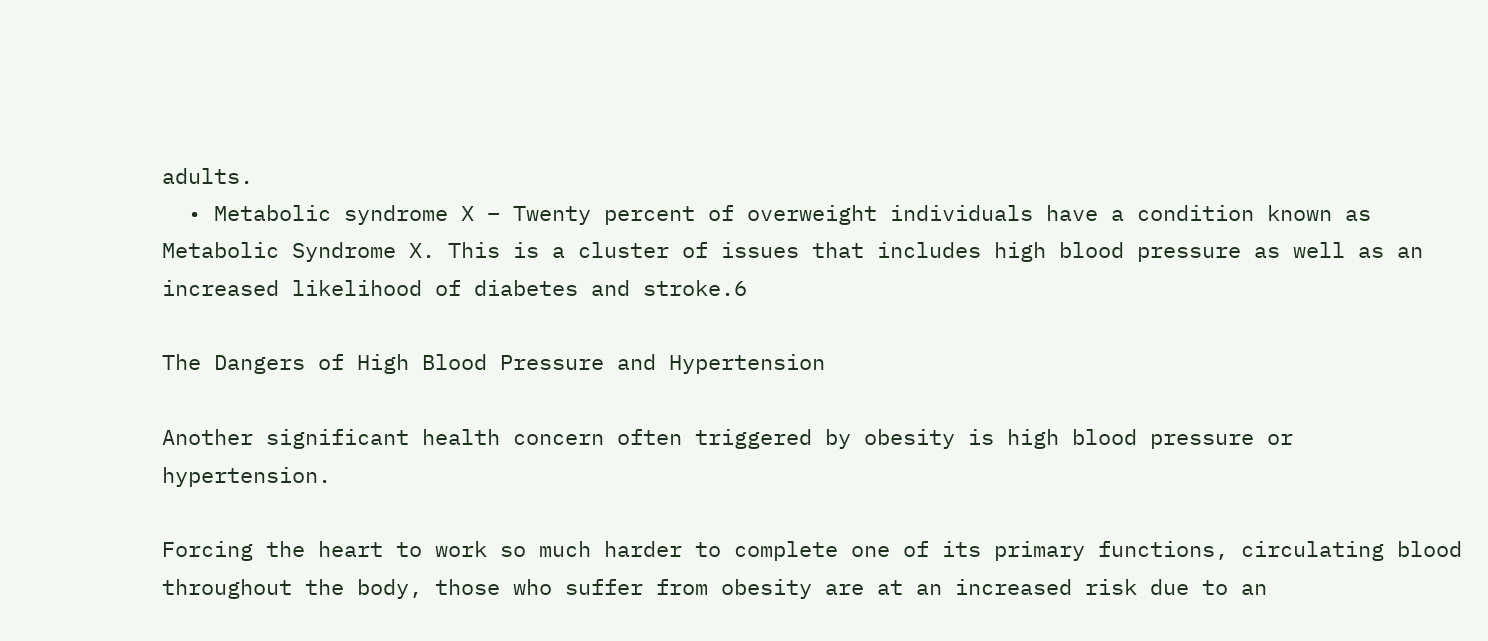adults.
  • Metabolic syndrome X – Twenty percent of overweight individuals have a condition known as Metabolic Syndrome X. This is a cluster of issues that includes high blood pressure as well as an increased likelihood of diabetes and stroke.6

The Dangers of High Blood Pressure and Hypertension

Another significant health concern often triggered by obesity is high blood pressure or hypertension.

Forcing the heart to work so much harder to complete one of its primary functions, circulating blood throughout the body, those who suffer from obesity are at an increased risk due to an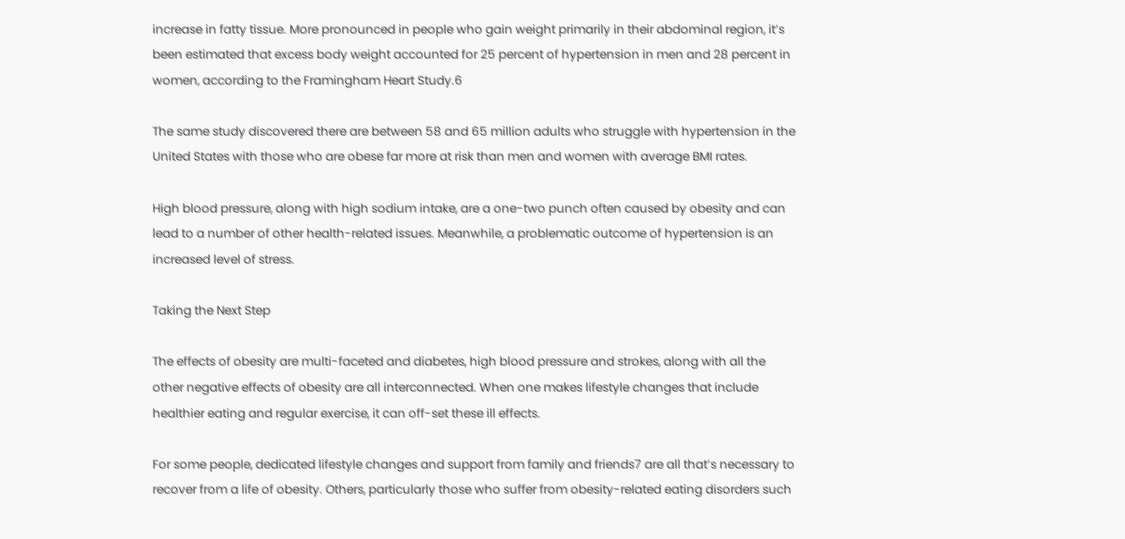increase in fatty tissue. More pronounced in people who gain weight primarily in their abdominal region, it’s been estimated that excess body weight accounted for 25 percent of hypertension in men and 28 percent in women, according to the Framingham Heart Study.6

The same study discovered there are between 58 and 65 million adults who struggle with hypertension in the United States with those who are obese far more at risk than men and women with average BMI rates.

High blood pressure, along with high sodium intake, are a one-two punch often caused by obesity and can lead to a number of other health-related issues. Meanwhile, a problematic outcome of hypertension is an increased level of stress.

Taking the Next Step

The effects of obesity are multi-faceted and diabetes, high blood pressure and strokes, along with all the other negative effects of obesity are all interconnected. When one makes lifestyle changes that include healthier eating and regular exercise, it can off-set these ill effects.

For some people, dedicated lifestyle changes and support from family and friends7 are all that’s necessary to recover from a life of obesity. Others, particularly those who suffer from obesity-related eating disorders such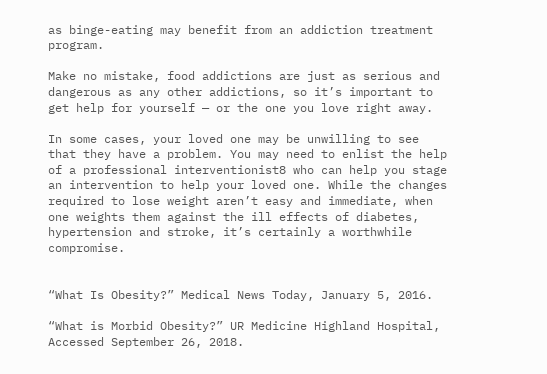as binge-eating may benefit from an addiction treatment program.

Make no mistake, food addictions are just as serious and dangerous as any other addictions, so it’s important to get help for yourself — or the one you love right away.

In some cases, your loved one may be unwilling to see that they have a problem. You may need to enlist the help of a professional interventionist8 who can help you stage an intervention to help your loved one. While the changes required to lose weight aren’t easy and immediate, when one weights them against the ill effects of diabetes, hypertension and stroke, it’s certainly a worthwhile compromise.


“What Is Obesity?” Medical News Today, January 5, 2016.

“What is Morbid Obesity?” UR Medicine Highland Hospital, Accessed September 26, 2018.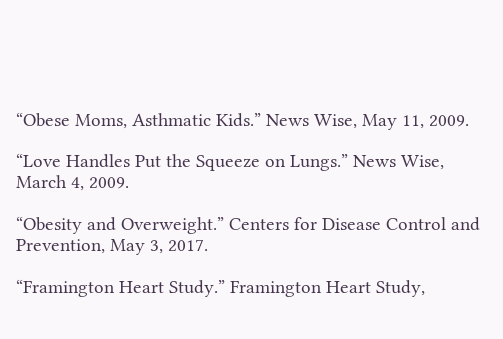“Obese Moms, Asthmatic Kids.” News Wise, May 11, 2009.

“Love Handles Put the Squeeze on Lungs.” News Wise, March 4, 2009.

“Obesity and Overweight.” Centers for Disease Control and Prevention, May 3, 2017.

“Framington Heart Study.” Framington Heart Study,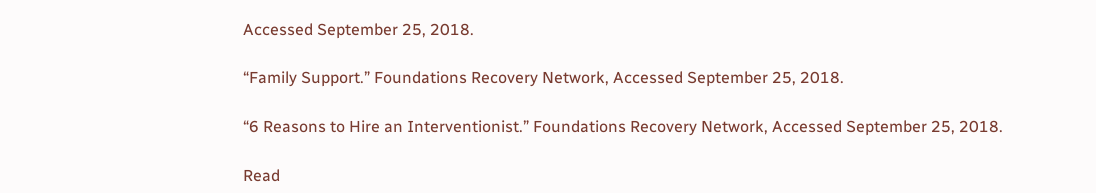Accessed September 25, 2018.

“Family Support.” Foundations Recovery Network, Accessed September 25, 2018.

“6 Reasons to Hire an Interventionist.” Foundations Recovery Network, Accessed September 25, 2018.

Read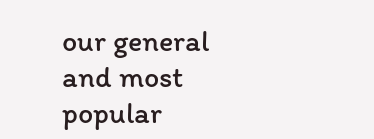our general and most popular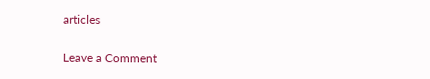articles

Leave a Comment